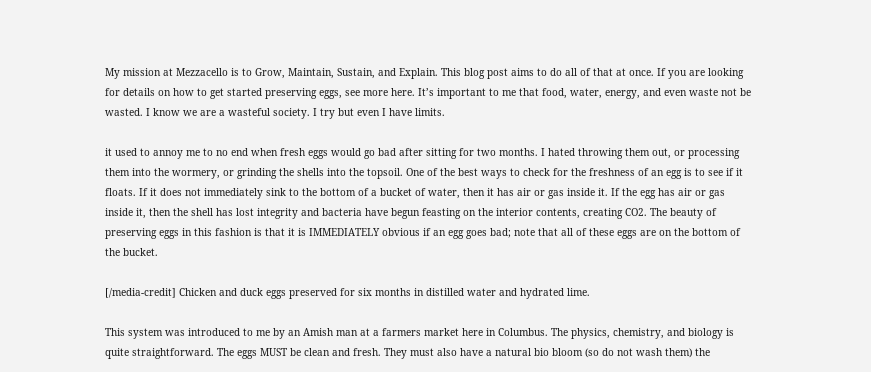My mission at Mezzacello is to Grow, Maintain, Sustain, and Explain. This blog post aims to do all of that at once. If you are looking for details on how to get started preserving eggs, see more here. It’s important to me that food, water, energy, and even waste not be wasted. I know we are a wasteful society. I try but even I have limits.

it used to annoy me to no end when fresh eggs would go bad after sitting for two months. I hated throwing them out, or processing them into the wormery, or grinding the shells into the topsoil. One of the best ways to check for the freshness of an egg is to see if it floats. If it does not immediately sink to the bottom of a bucket of water, then it has air or gas inside it. If the egg has air or gas inside it, then the shell has lost integrity and bacteria have begun feasting on the interior contents, creating CO2. The beauty of preserving eggs in this fashion is that it is IMMEDIATELY obvious if an egg goes bad; note that all of these eggs are on the bottom of the bucket.

[/media-credit] Chicken and duck eggs preserved for six months in distilled water and hydrated lime.

This system was introduced to me by an Amish man at a farmers market here in Columbus. The physics, chemistry, and biology is quite straightforward. The eggs MUST be clean and fresh. They must also have a natural bio bloom (so do not wash them) the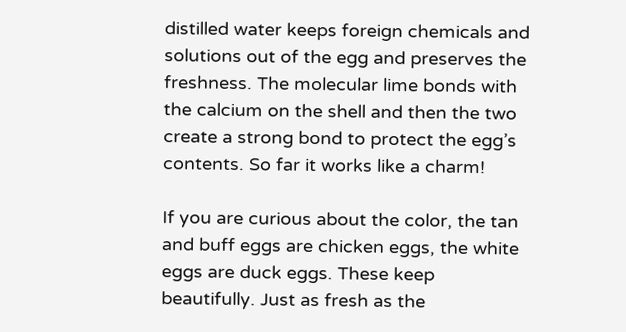distilled water keeps foreign chemicals and solutions out of the egg and preserves the freshness. The molecular lime bonds with the calcium on the shell and then the two create a strong bond to protect the egg’s contents. So far it works like a charm!

If you are curious about the color, the tan and buff eggs are chicken eggs, the white eggs are duck eggs. These keep beautifully. Just as fresh as the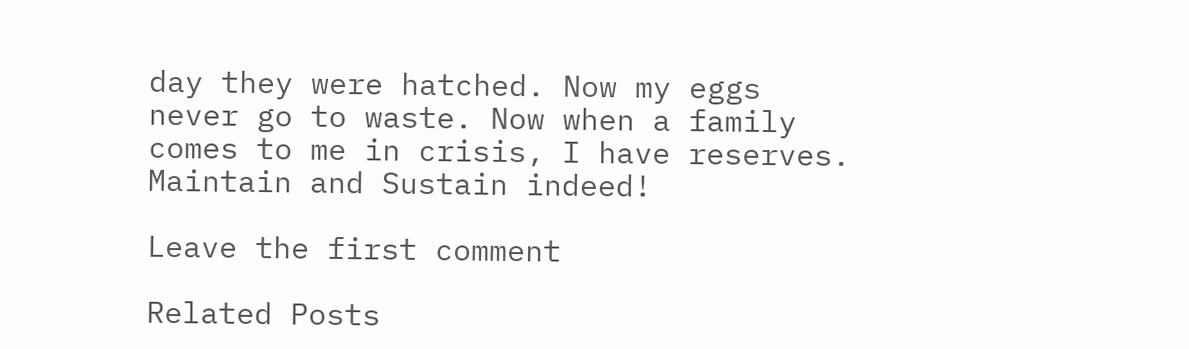day they were hatched. Now my eggs never go to waste. Now when a family comes to me in crisis, I have reserves. Maintain and Sustain indeed!

Leave the first comment

Related Posts